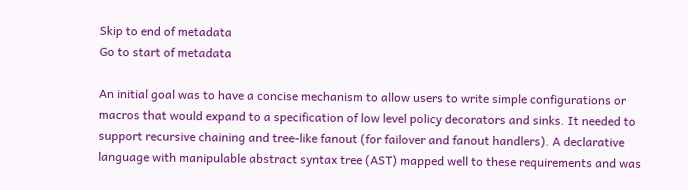Skip to end of metadata
Go to start of metadata

An initial goal was to have a concise mechanism to allow users to write simple configurations or macros that would expand to a specification of low level policy decorators and sinks. It needed to support recursive chaining and tree-like fanout (for failover and fanout handlers). A declarative language with manipulable abstract syntax tree (AST) mapped well to these requirements and was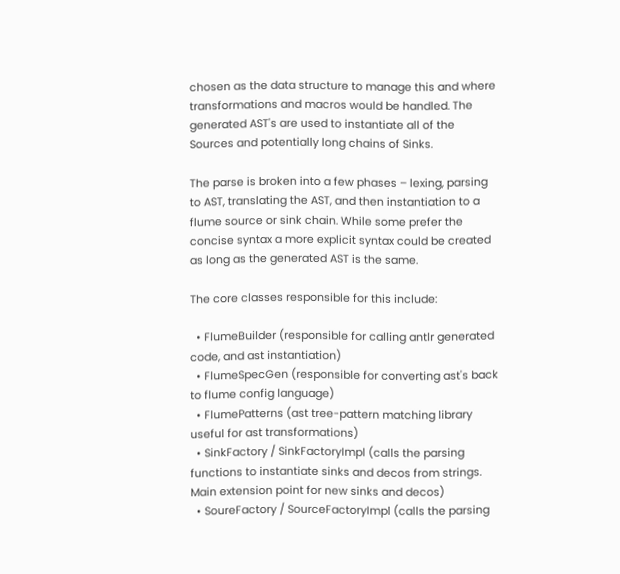chosen as the data structure to manage this and where transformations and macros would be handled. The generated AST's are used to instantiate all of the Sources and potentially long chains of Sinks.

The parse is broken into a few phases – lexing, parsing to AST, translating the AST, and then instantiation to a flume source or sink chain. While some prefer the concise syntax a more explicit syntax could be created as long as the generated AST is the same.

The core classes responsible for this include:

  • FlumeBuilder (responsible for calling antlr generated code, and ast instantiation)
  • FlumeSpecGen (responsible for converting ast's back to flume config language)
  • FlumePatterns (ast tree-pattern matching library useful for ast transformations)
  • SinkFactory / SinkFactoryImpl (calls the parsing functions to instantiate sinks and decos from strings. Main extension point for new sinks and decos)
  • SoureFactory / SourceFactoryImpl (calls the parsing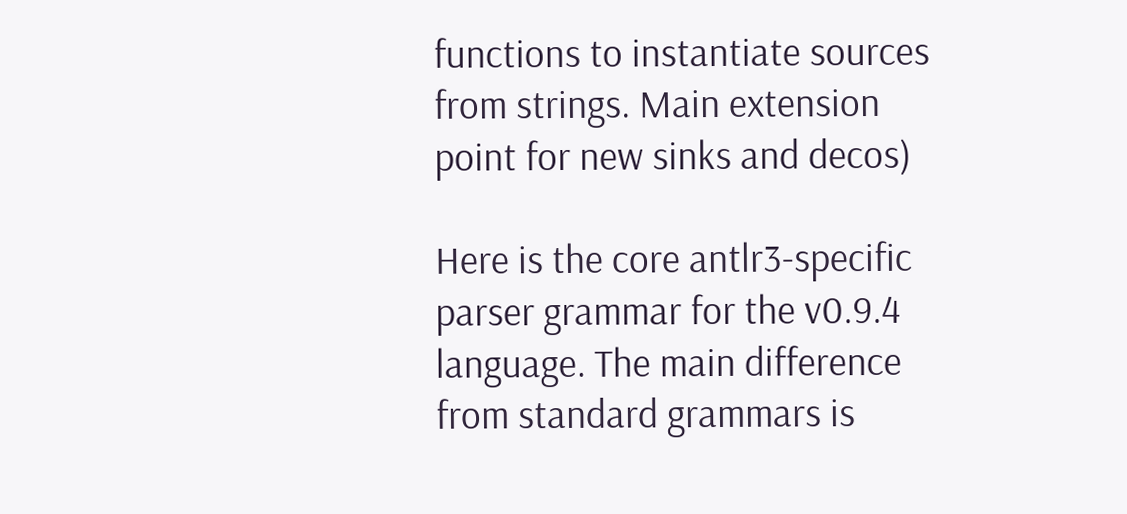functions to instantiate sources from strings. Main extension point for new sinks and decos)

Here is the core antlr3-specific parser grammar for the v0.9.4 language. The main difference from standard grammars is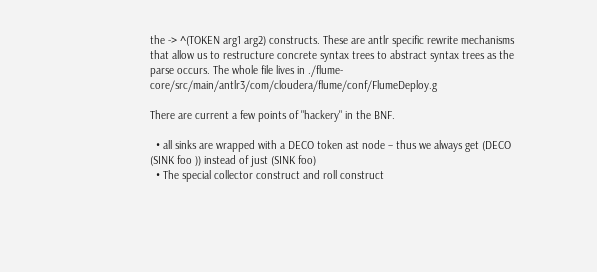the -> ^(TOKEN arg1 arg2) constructs. These are antlr specific rewrite mechanisms that allow us to restructure concrete syntax trees to abstract syntax trees as the parse occurs. The whole file lives in ./flume-core/src/main/antlr3/com/cloudera/flume/conf/FlumeDeploy.g

There are current a few points of "hackery" in the BNF.

  • all sinks are wrapped with a DECO token ast node – thus we always get (DECO (SINK foo )) instead of just (SINK foo)
  • The special collector construct and roll construct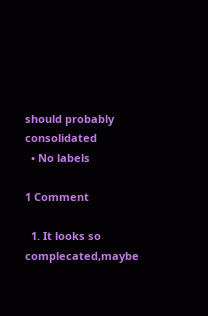should probably consolidated
  • No labels

1 Comment

  1. It looks so complecated,maybe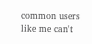common users like me can't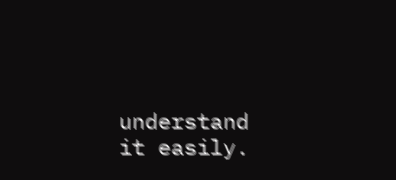understand it easily.